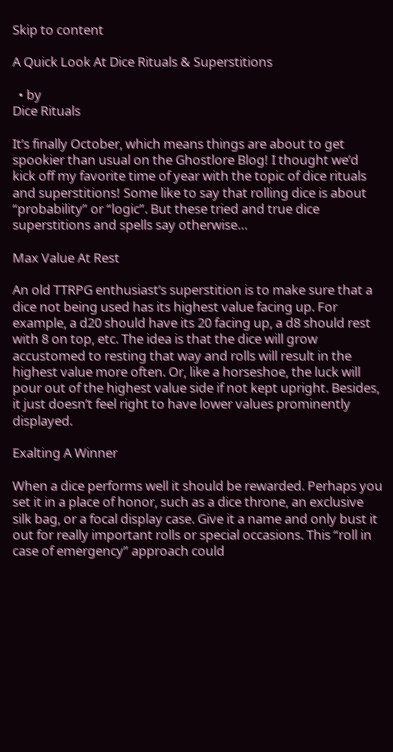Skip to content

A Quick Look At Dice Rituals & Superstitions

  • by
Dice Rituals

It’s finally October, which means things are about to get spookier than usual on the Ghostlore Blog! I thought we’d kick off my favorite time of year with the topic of dice rituals and superstitions! Some like to say that rolling dice is about “probability” or “logic”. But these tried and true dice superstitions and spells say otherwise…

Max Value At Rest

An old TTRPG enthusiast’s superstition is to make sure that a dice not being used has its highest value facing up. For example, a d20 should have its 20 facing up, a d8 should rest with 8 on top, etc. The idea is that the dice will grow accustomed to resting that way and rolls will result in the highest value more often. Or, like a horseshoe, the luck will pour out of the highest value side if not kept upright. Besides, it just doesn’t feel right to have lower values prominently displayed.

Exalting A Winner

When a dice performs well it should be rewarded. Perhaps you set it in a place of honor, such as a dice throne, an exclusive silk bag, or a focal display case. Give it a name and only bust it out for really important rolls or special occasions. This “roll in case of emergency” approach could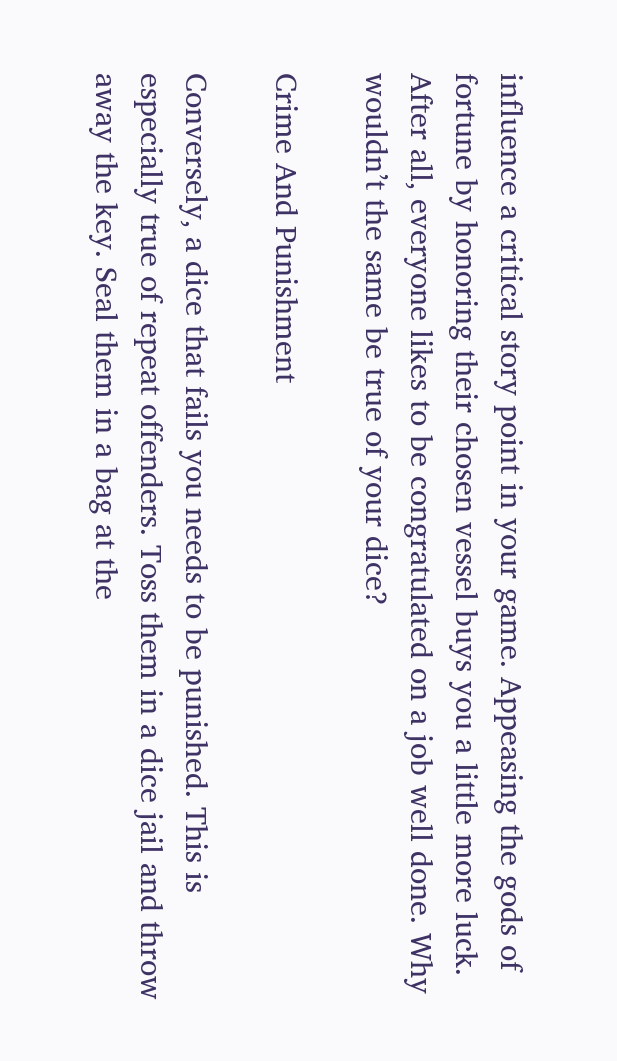influence a critical story point in your game. Appeasing the gods of fortune by honoring their chosen vessel buys you a little more luck. After all, everyone likes to be congratulated on a job well done. Why wouldn’t the same be true of your dice?

Crime And Punishment

Conversely, a dice that fails you needs to be punished. This is especially true of repeat offenders. Toss them in a dice jail and throw away the key. Seal them in a bag at the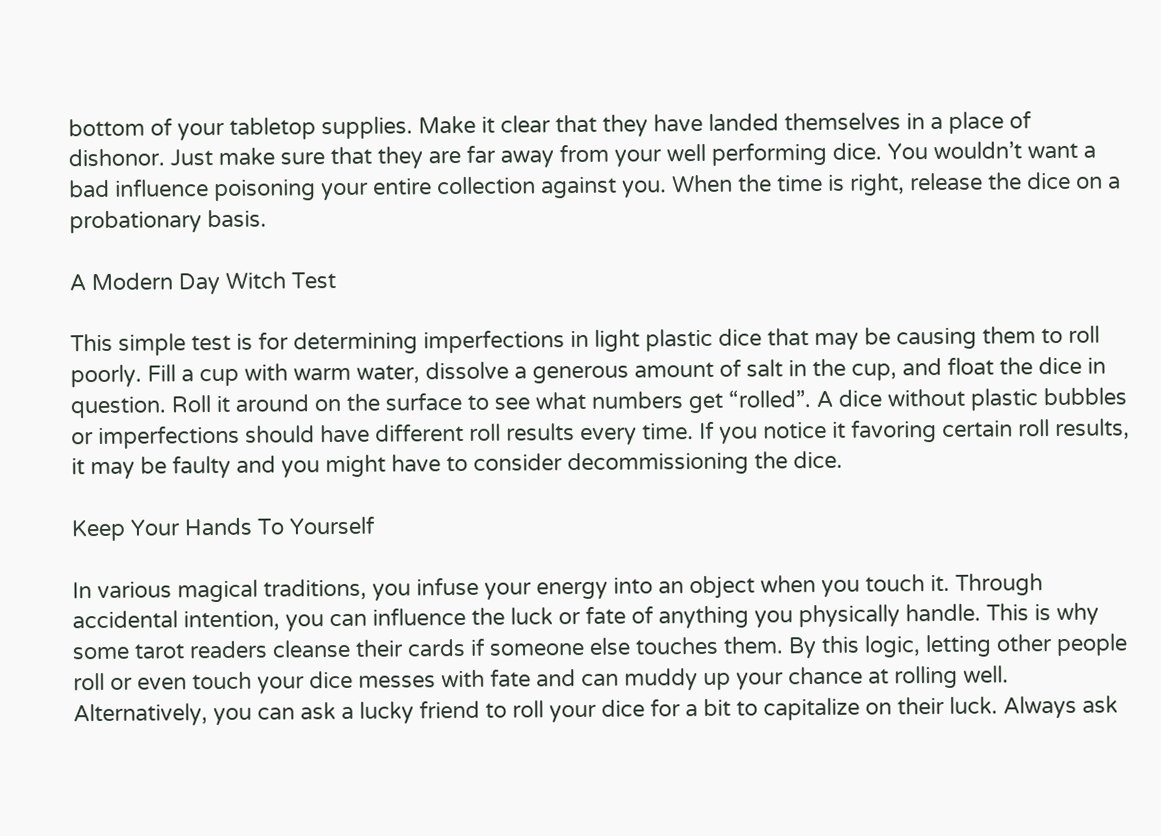bottom of your tabletop supplies. Make it clear that they have landed themselves in a place of dishonor. Just make sure that they are far away from your well performing dice. You wouldn’t want a bad influence poisoning your entire collection against you. When the time is right, release the dice on a probationary basis.

A Modern Day Witch Test

This simple test is for determining imperfections in light plastic dice that may be causing them to roll poorly. Fill a cup with warm water, dissolve a generous amount of salt in the cup, and float the dice in question. Roll it around on the surface to see what numbers get “rolled”. A dice without plastic bubbles or imperfections should have different roll results every time. If you notice it favoring certain roll results, it may be faulty and you might have to consider decommissioning the dice.

Keep Your Hands To Yourself

In various magical traditions, you infuse your energy into an object when you touch it. Through accidental intention, you can influence the luck or fate of anything you physically handle. This is why some tarot readers cleanse their cards if someone else touches them. By this logic, letting other people roll or even touch your dice messes with fate and can muddy up your chance at rolling well. Alternatively, you can ask a lucky friend to roll your dice for a bit to capitalize on their luck. Always ask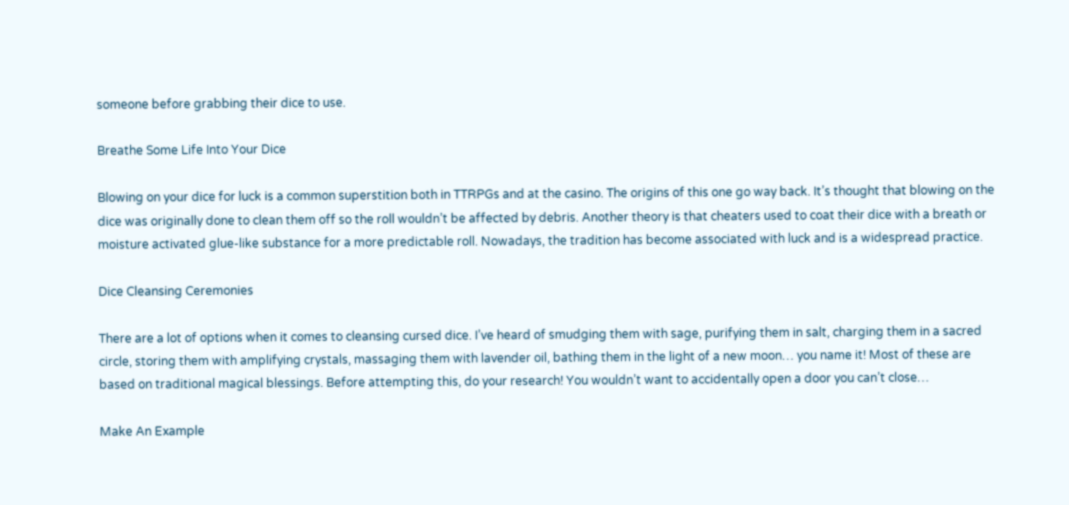someone before grabbing their dice to use.

Breathe Some Life Into Your Dice

Blowing on your dice for luck is a common superstition both in TTRPGs and at the casino. The origins of this one go way back. It’s thought that blowing on the dice was originally done to clean them off so the roll wouldn’t be affected by debris. Another theory is that cheaters used to coat their dice with a breath or moisture activated glue-like substance for a more predictable roll. Nowadays, the tradition has become associated with luck and is a widespread practice.

Dice Cleansing Ceremonies

There are a lot of options when it comes to cleansing cursed dice. I’ve heard of smudging them with sage, purifying them in salt, charging them in a sacred circle, storing them with amplifying crystals, massaging them with lavender oil, bathing them in the light of a new moon… you name it! Most of these are based on traditional magical blessings. Before attempting this, do your research! You wouldn’t want to accidentally open a door you can’t close…

Make An Example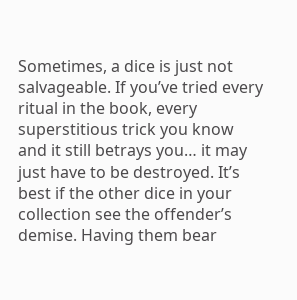Sometimes, a dice is just not salvageable. If you’ve tried every ritual in the book, every superstitious trick you know and it still betrays you… it may just have to be destroyed. It’s best if the other dice in your collection see the offender’s demise. Having them bear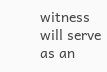witness will serve as an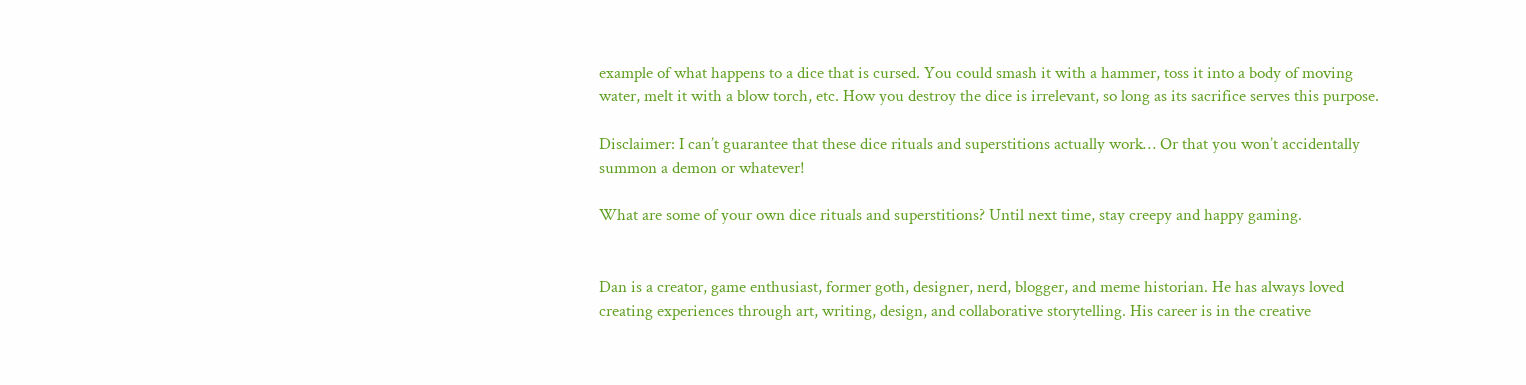example of what happens to a dice that is cursed. You could smash it with a hammer, toss it into a body of moving water, melt it with a blow torch, etc. How you destroy the dice is irrelevant, so long as its sacrifice serves this purpose.

Disclaimer: I can’t guarantee that these dice rituals and superstitions actually work… Or that you won’t accidentally summon a demon or whatever!

What are some of your own dice rituals and superstitions? Until next time, stay creepy and happy gaming.


Dan is a creator, game enthusiast, former goth, designer, nerd, blogger, and meme historian. He has always loved creating experiences through art, writing, design, and collaborative storytelling. His career is in the creative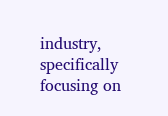industry, specifically focusing on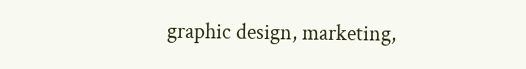graphic design, marketing,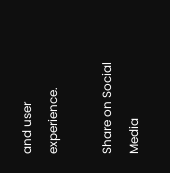and user experience.

Share on Social Media